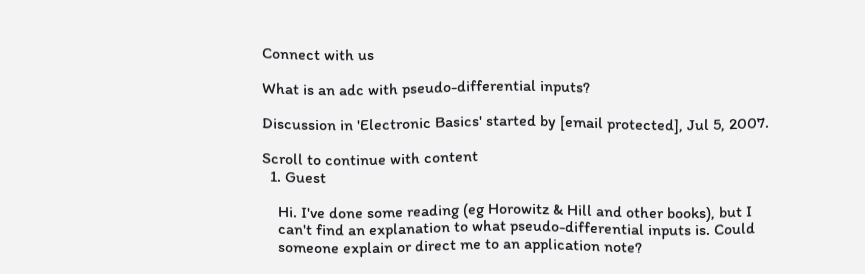Connect with us

What is an adc with pseudo-differential inputs?

Discussion in 'Electronic Basics' started by [email protected], Jul 5, 2007.

Scroll to continue with content
  1. Guest

    Hi. I've done some reading (eg Horowitz & Hill and other books), but I
    can't find an explanation to what pseudo-differential inputs is. Could
    someone explain or direct me to an application note?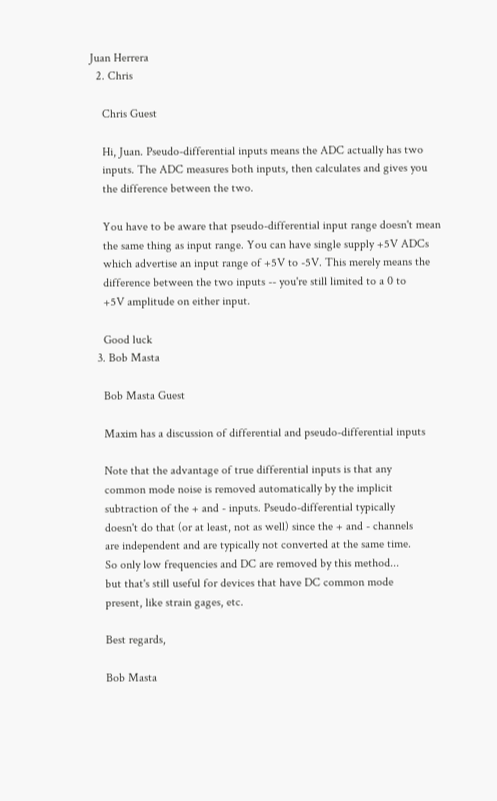Juan Herrera
  2. Chris

    Chris Guest

    Hi, Juan. Pseudo-differential inputs means the ADC actually has two
    inputs. The ADC measures both inputs, then calculates and gives you
    the difference between the two.

    You have to be aware that pseudo-differential input range doesn't mean
    the same thing as input range. You can have single supply +5V ADCs
    which advertise an input range of +5V to -5V. This merely means the
    difference between the two inputs -- you're still limited to a 0 to
    +5V amplitude on either input.

    Good luck
  3. Bob Masta

    Bob Masta Guest

    Maxim has a discussion of differential and pseudo-differential inputs

    Note that the advantage of true differential inputs is that any
    common mode noise is removed automatically by the implicit
    subtraction of the + and - inputs. Pseudo-differential typically
    doesn't do that (or at least, not as well) since the + and - channels
    are independent and are typically not converted at the same time.
    So only low frequencies and DC are removed by this method...
    but that's still useful for devices that have DC common mode
    present, like strain gages, etc.

    Best regards,

    Bob Masta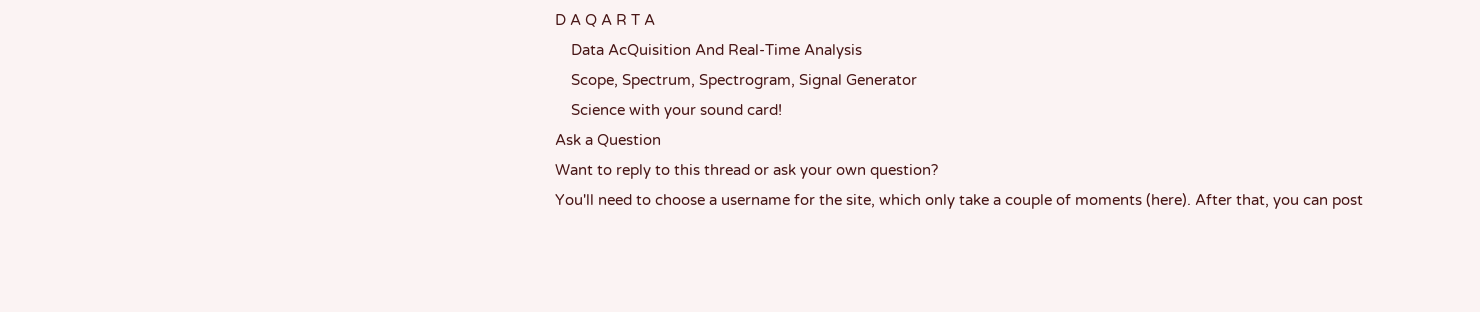D A Q A R T A
    Data AcQuisition And Real-Time Analysis
    Scope, Spectrum, Spectrogram, Signal Generator
    Science with your sound card!
Ask a Question
Want to reply to this thread or ask your own question?
You'll need to choose a username for the site, which only take a couple of moments (here). After that, you can post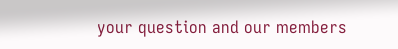your question and our members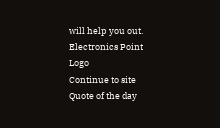will help you out.
Electronics Point Logo
Continue to site
Quote of the day